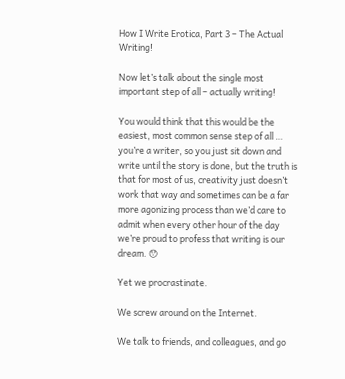How I Write Erotica, Part 3 – The Actual Writing!

Now let’s talk about the single most important step of all – actually writing!

You would think that this would be the easiest, most common sense step of all … you’re a writer, so you just sit down and write until the story is done, but the truth is that for most of us, creativity just doesn’t work that way and sometimes can be a far more agonizing process than we’d care to admit when every other hour of the day we’re proud to profess that writing is our dream. 😯

Yet we procrastinate.

We screw around on the Internet.

We talk to friends, and colleagues, and go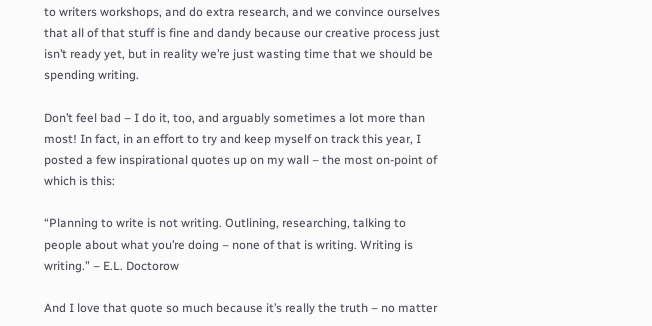to writers workshops, and do extra research, and we convince ourselves that all of that stuff is fine and dandy because our creative process just isn’t ready yet, but in reality we’re just wasting time that we should be spending writing.

Don’t feel bad – I do it, too, and arguably sometimes a lot more than most! In fact, in an effort to try and keep myself on track this year, I posted a few inspirational quotes up on my wall – the most on-point of which is this:

“Planning to write is not writing. Outlining, researching, talking to people about what you’re doing – none of that is writing. Writing is writing.” – E.L. Doctorow

And I love that quote so much because it’s really the truth – no matter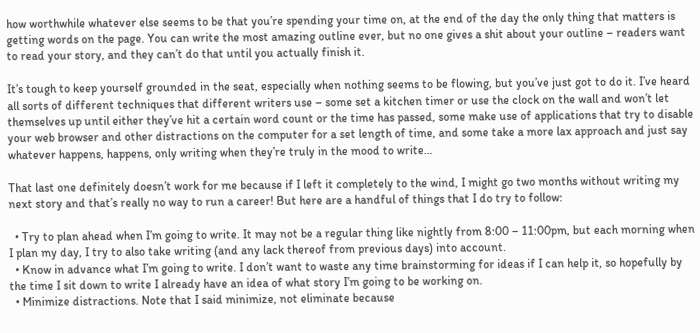how worthwhile whatever else seems to be that you’re spending your time on, at the end of the day the only thing that matters is getting words on the page. You can write the most amazing outline ever, but no one gives a shit about your outline – readers want to read your story, and they can’t do that until you actually finish it.

It’s tough to keep yourself grounded in the seat, especially when nothing seems to be flowing, but you’ve just got to do it. I’ve heard all sorts of different techniques that different writers use – some set a kitchen timer or use the clock on the wall and won’t let themselves up until either they’ve hit a certain word count or the time has passed, some make use of applications that try to disable your web browser and other distractions on the computer for a set length of time, and some take a more lax approach and just say whatever happens, happens, only writing when they’re truly in the mood to write…

That last one definitely doesn’t work for me because if I left it completely to the wind, I might go two months without writing my next story and that’s really no way to run a career! But here are a handful of things that I do try to follow:

  • Try to plan ahead when I’m going to write. It may not be a regular thing like nightly from 8:00 – 11:00pm, but each morning when I plan my day, I try to also take writing (and any lack thereof from previous days) into account.
  • Know in advance what I’m going to write. I don’t want to waste any time brainstorming for ideas if I can help it, so hopefully by the time I sit down to write I already have an idea of what story I’m going to be working on.
  • Minimize distractions. Note that I said minimize, not eliminate because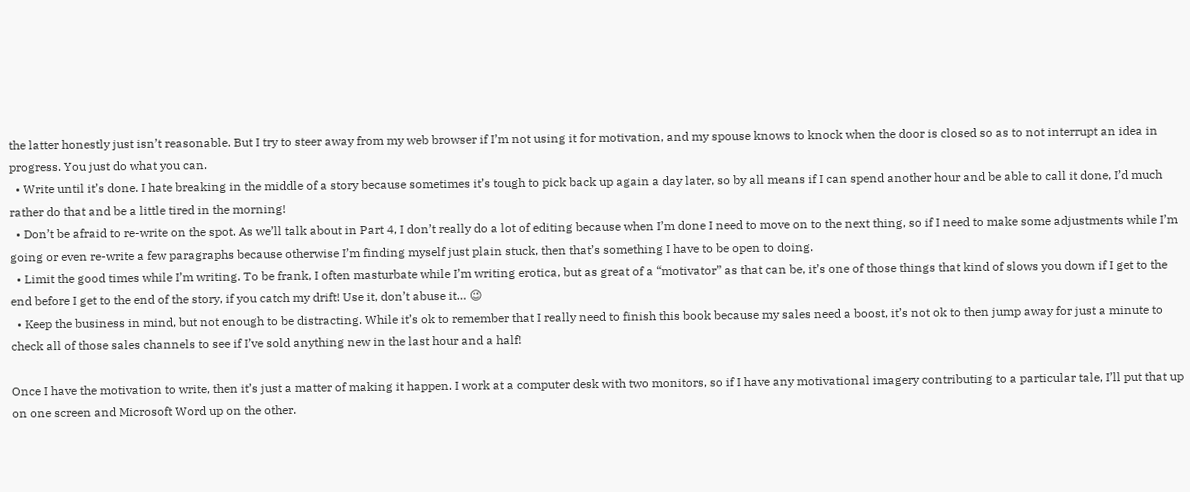the latter honestly just isn’t reasonable. But I try to steer away from my web browser if I’m not using it for motivation, and my spouse knows to knock when the door is closed so as to not interrupt an idea in progress. You just do what you can.
  • Write until it’s done. I hate breaking in the middle of a story because sometimes it’s tough to pick back up again a day later, so by all means if I can spend another hour and be able to call it done, I’d much rather do that and be a little tired in the morning!
  • Don’t be afraid to re-write on the spot. As we’ll talk about in Part 4, I don’t really do a lot of editing because when I’m done I need to move on to the next thing, so if I need to make some adjustments while I’m going or even re-write a few paragraphs because otherwise I’m finding myself just plain stuck, then that’s something I have to be open to doing.
  • Limit the good times while I’m writing. To be frank, I often masturbate while I’m writing erotica, but as great of a “motivator” as that can be, it’s one of those things that kind of slows you down if I get to the end before I get to the end of the story, if you catch my drift! Use it, don’t abuse it… 😉
  • Keep the business in mind, but not enough to be distracting. While it’s ok to remember that I really need to finish this book because my sales need a boost, it’s not ok to then jump away for just a minute to check all of those sales channels to see if I’ve sold anything new in the last hour and a half!

Once I have the motivation to write, then it’s just a matter of making it happen. I work at a computer desk with two monitors, so if I have any motivational imagery contributing to a particular tale, I’ll put that up on one screen and Microsoft Word up on the other.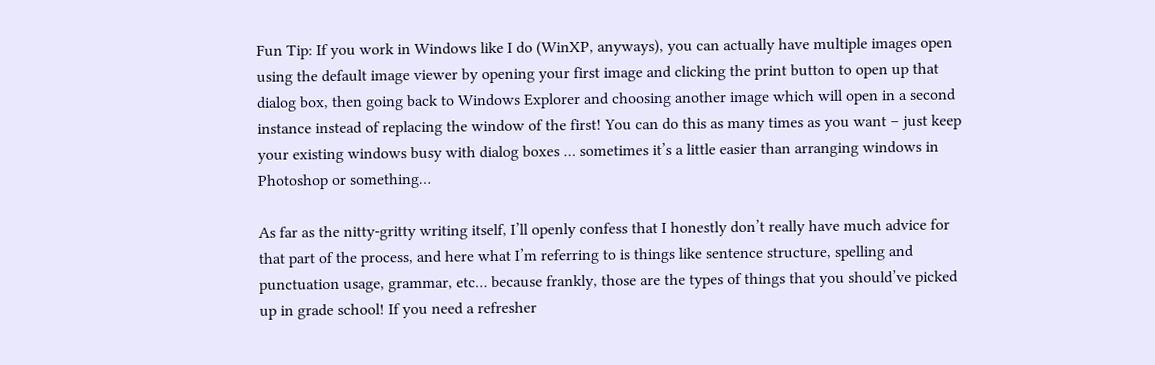Fun Tip: If you work in Windows like I do (WinXP, anyways), you can actually have multiple images open using the default image viewer by opening your first image and clicking the print button to open up that dialog box, then going back to Windows Explorer and choosing another image which will open in a second instance instead of replacing the window of the first! You can do this as many times as you want – just keep your existing windows busy with dialog boxes … sometimes it’s a little easier than arranging windows in Photoshop or something…

As far as the nitty-gritty writing itself, I’ll openly confess that I honestly don’t really have much advice for that part of the process, and here what I’m referring to is things like sentence structure, spelling and punctuation usage, grammar, etc… because frankly, those are the types of things that you should’ve picked up in grade school! If you need a refresher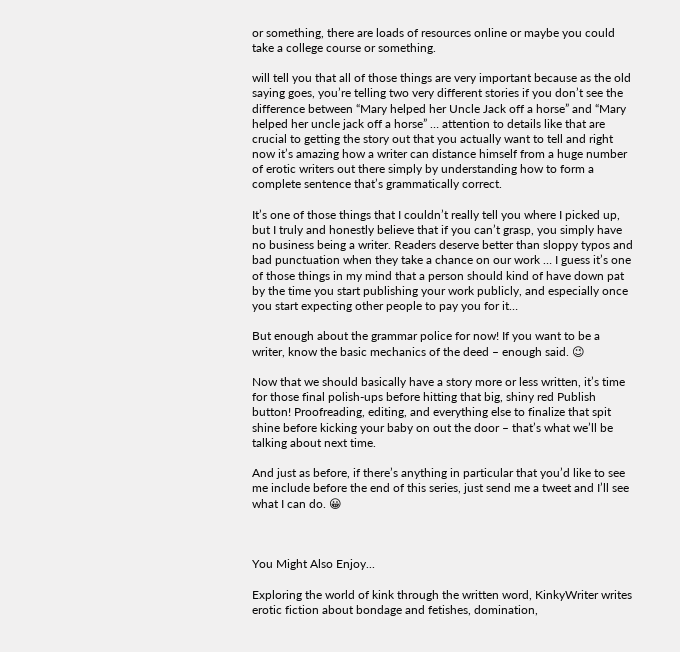or something, there are loads of resources online or maybe you could take a college course or something.

will tell you that all of those things are very important because as the old saying goes, you’re telling two very different stories if you don’t see the difference between “Mary helped her Uncle Jack off a horse” and “Mary helped her uncle jack off a horse” … attention to details like that are crucial to getting the story out that you actually want to tell and right now it’s amazing how a writer can distance himself from a huge number of erotic writers out there simply by understanding how to form a complete sentence that’s grammatically correct.

It’s one of those things that I couldn’t really tell you where I picked up, but I truly and honestly believe that if you can’t grasp, you simply have no business being a writer. Readers deserve better than sloppy typos and bad punctuation when they take a chance on our work … I guess it’s one of those things in my mind that a person should kind of have down pat by the time you start publishing your work publicly, and especially once you start expecting other people to pay you for it…

But enough about the grammar police for now! If you want to be a writer, know the basic mechanics of the deed – enough said. 😉

Now that we should basically have a story more or less written, it’s time for those final polish-ups before hitting that big, shiny red Publish button! Proofreading, editing, and everything else to finalize that spit shine before kicking your baby on out the door – that’s what we’ll be talking about next time.

And just as before, if there’s anything in particular that you’d like to see me include before the end of this series, just send me a tweet and I’ll see what I can do. 😀



You Might Also Enjoy...

Exploring the world of kink through the written word, KinkyWriter writes erotic fiction about bondage and fetishes, domination,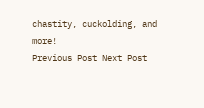chastity, cuckolding, and more!
Previous Post Next Post